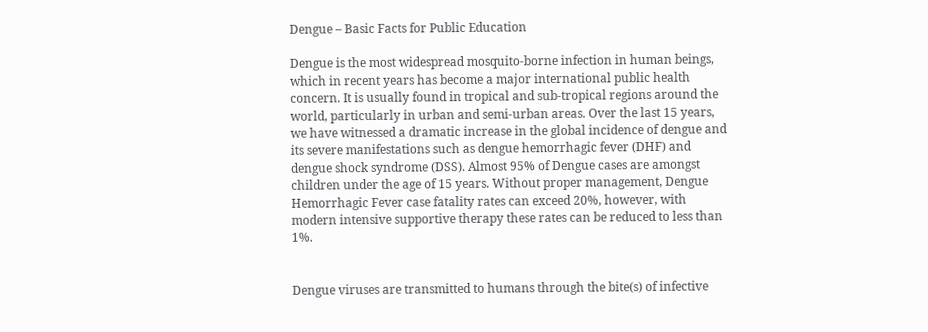Dengue – Basic Facts for Public Education

Dengue is the most widespread mosquito-borne infection in human beings, which in recent years has become a major international public health concern. It is usually found in tropical and sub-tropical regions around the world, particularly in urban and semi-urban areas. Over the last 15 years, we have witnessed a dramatic increase in the global incidence of dengue and its severe manifestations such as dengue hemorrhagic fever (DHF) and dengue shock syndrome (DSS). Almost 95% of Dengue cases are amongst children under the age of 15 years. Without proper management, Dengue Hemorrhagic Fever case fatality rates can exceed 20%, however, with modern intensive supportive therapy these rates can be reduced to less than 1%.


Dengue viruses are transmitted to humans through the bite(s) of infective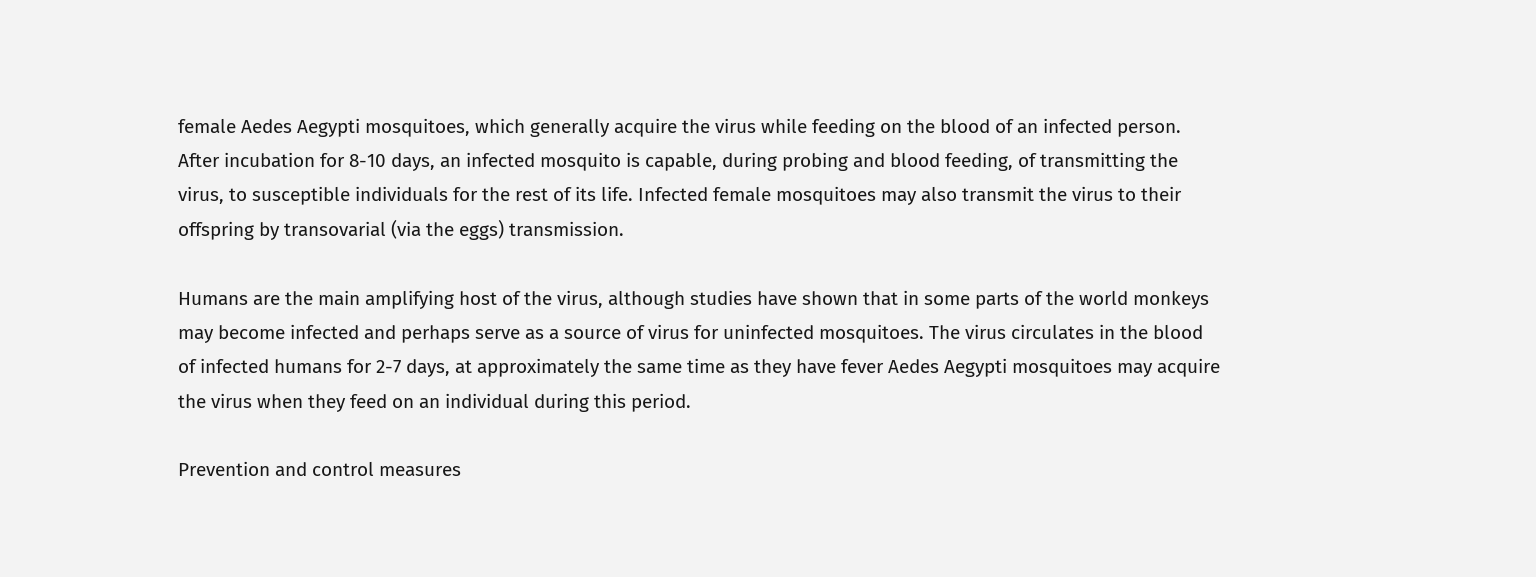female Aedes Aegypti mosquitoes, which generally acquire the virus while feeding on the blood of an infected person. After incubation for 8-10 days, an infected mosquito is capable, during probing and blood feeding, of transmitting the virus, to susceptible individuals for the rest of its life. Infected female mosquitoes may also transmit the virus to their offspring by transovarial (via the eggs) transmission.

Humans are the main amplifying host of the virus, although studies have shown that in some parts of the world monkeys may become infected and perhaps serve as a source of virus for uninfected mosquitoes. The virus circulates in the blood of infected humans for 2-7 days, at approximately the same time as they have fever Aedes Aegypti mosquitoes may acquire the virus when they feed on an individual during this period.

Prevention and control measures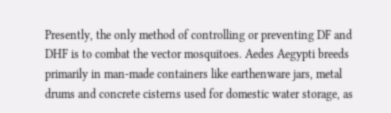Presently, the only method of controlling or preventing DF and DHF is to combat the vector mosquitoes. Aedes Aegypti breeds primarily in man-made containers like earthenware jars, metal drums and concrete cisterns used for domestic water storage, as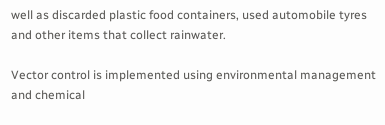well as discarded plastic food containers, used automobile tyres and other items that collect rainwater.

Vector control is implemented using environmental management and chemical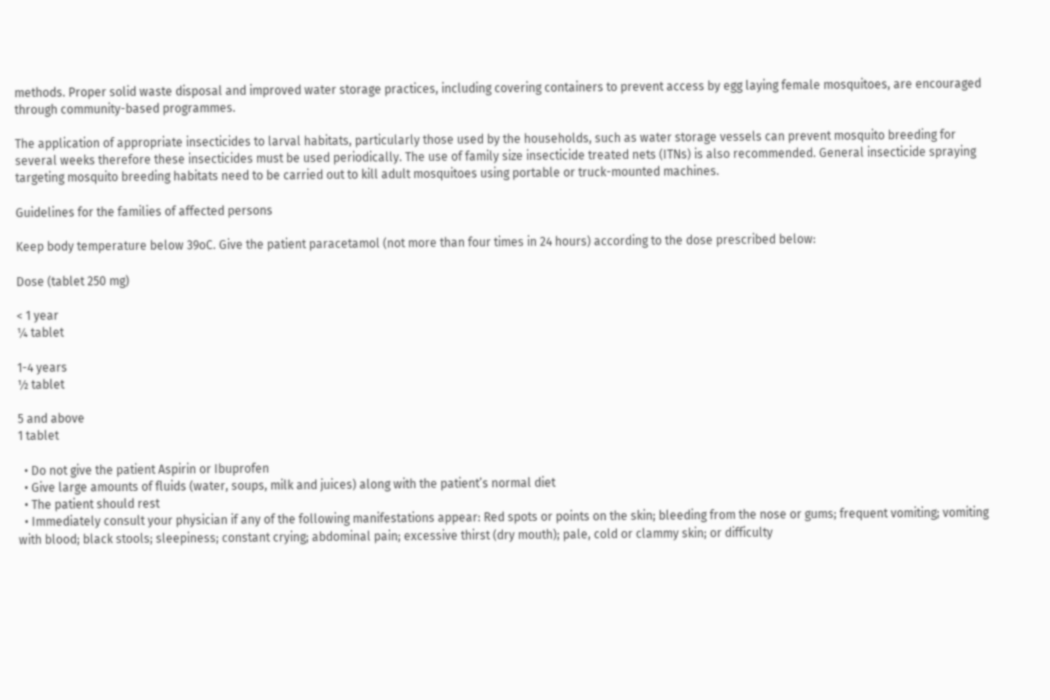methods. Proper solid waste disposal and improved water storage practices, including covering containers to prevent access by egg laying female mosquitoes, are encouraged through community-based programmes.

The application of appropriate insecticides to larval habitats, particularly those used by the households, such as water storage vessels can prevent mosquito breeding for several weeks therefore these insecticides must be used periodically. The use of family size insecticide treated nets (ITNs) is also recommended. General insecticide spraying targeting mosquito breeding habitats need to be carried out to kill adult mosquitoes using portable or truck-mounted machines.

Guidelines for the families of affected persons

Keep body temperature below 39oC. Give the patient paracetamol (not more than four times in 24 hours) according to the dose prescribed below:

Dose (tablet 250 mg)

< 1 year
¼ tablet

1-4 years
½ tablet

5 and above
1 tablet

  • Do not give the patient Aspirin or Ibuprofen
  • Give large amounts of fluids (water, soups, milk and juices) along with the patient’s normal diet
  • The patient should rest
  • Immediately consult your physician if any of the following manifestations appear: Red spots or points on the skin; bleeding from the nose or gums; frequent vomiting; vomiting with blood; black stools; sleepiness; constant crying; abdominal pain; excessive thirst (dry mouth); pale, cold or clammy skin; or difficulty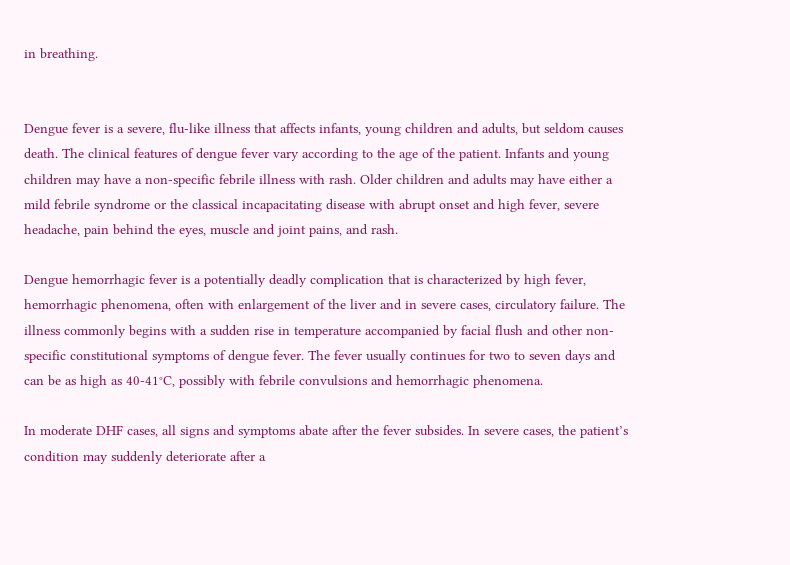in breathing.


Dengue fever is a severe, flu-like illness that affects infants, young children and adults, but seldom causes death. The clinical features of dengue fever vary according to the age of the patient. Infants and young children may have a non-specific febrile illness with rash. Older children and adults may have either a mild febrile syndrome or the classical incapacitating disease with abrupt onset and high fever, severe headache, pain behind the eyes, muscle and joint pains, and rash.

Dengue hemorrhagic fever is a potentially deadly complication that is characterized by high fever, hemorrhagic phenomena, often with enlargement of the liver and in severe cases, circulatory failure. The illness commonly begins with a sudden rise in temperature accompanied by facial flush and other non-specific constitutional symptoms of dengue fever. The fever usually continues for two to seven days and can be as high as 40-41°C, possibly with febrile convulsions and hemorrhagic phenomena.

In moderate DHF cases, all signs and symptoms abate after the fever subsides. In severe cases, the patient’s condition may suddenly deteriorate after a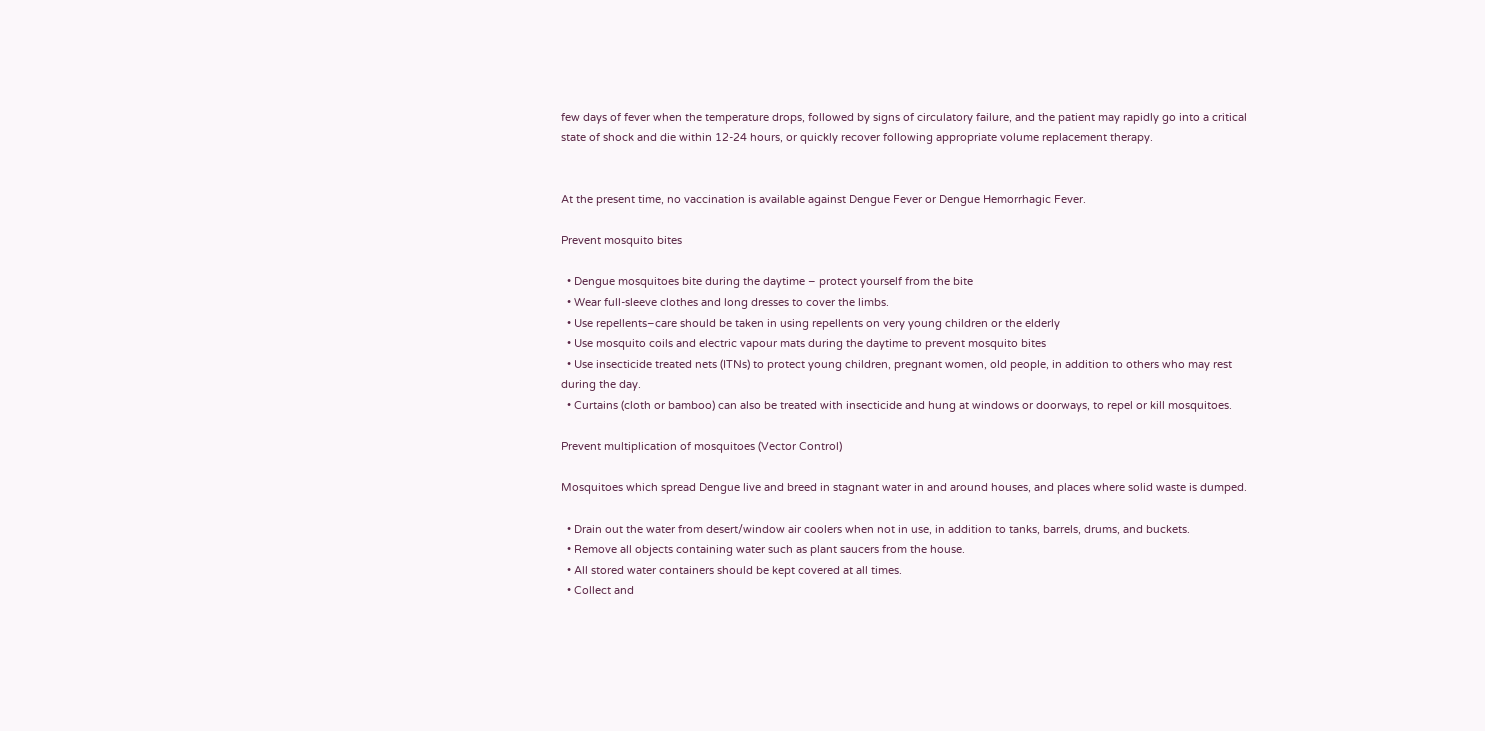few days of fever when the temperature drops, followed by signs of circulatory failure, and the patient may rapidly go into a critical state of shock and die within 12-24 hours, or quickly recover following appropriate volume replacement therapy.


At the present time, no vaccination is available against Dengue Fever or Dengue Hemorrhagic Fever.

Prevent mosquito bites

  • Dengue mosquitoes bite during the daytime – protect yourself from the bite
  • Wear full-sleeve clothes and long dresses to cover the limbs.
  • Use repellents–care should be taken in using repellents on very young children or the elderly
  • Use mosquito coils and electric vapour mats during the daytime to prevent mosquito bites
  • Use insecticide treated nets (ITNs) to protect young children, pregnant women, old people, in addition to others who may rest during the day.
  • Curtains (cloth or bamboo) can also be treated with insecticide and hung at windows or doorways, to repel or kill mosquitoes.

Prevent multiplication of mosquitoes (Vector Control)

Mosquitoes which spread Dengue live and breed in stagnant water in and around houses, and places where solid waste is dumped.

  • Drain out the water from desert/window air coolers when not in use, in addition to tanks, barrels, drums, and buckets.
  • Remove all objects containing water such as plant saucers from the house.
  • All stored water containers should be kept covered at all times.
  • Collect and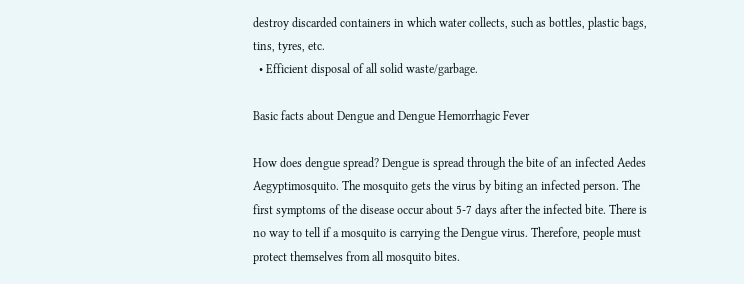destroy discarded containers in which water collects, such as bottles, plastic bags, tins, tyres, etc.
  • Efficient disposal of all solid waste/garbage.

Basic facts about Dengue and Dengue Hemorrhagic Fever

How does dengue spread? Dengue is spread through the bite of an infected Aedes Aegyptimosquito. The mosquito gets the virus by biting an infected person. The first symptoms of the disease occur about 5-7 days after the infected bite. There is no way to tell if a mosquito is carrying the Dengue virus. Therefore, people must protect themselves from all mosquito bites.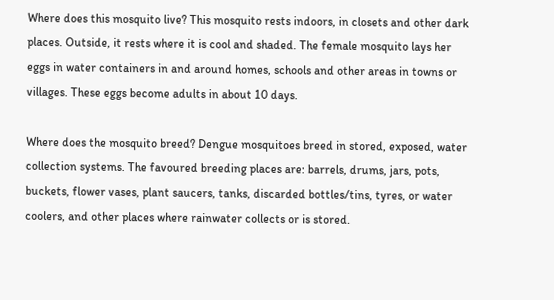Where does this mosquito live? This mosquito rests indoors, in closets and other dark places. Outside, it rests where it is cool and shaded. The female mosquito lays her eggs in water containers in and around homes, schools and other areas in towns or villages. These eggs become adults in about 10 days.

Where does the mosquito breed? Dengue mosquitoes breed in stored, exposed, water collection systems. The favoured breeding places are: barrels, drums, jars, pots, buckets, flower vases, plant saucers, tanks, discarded bottles/tins, tyres, or water coolers, and other places where rainwater collects or is stored.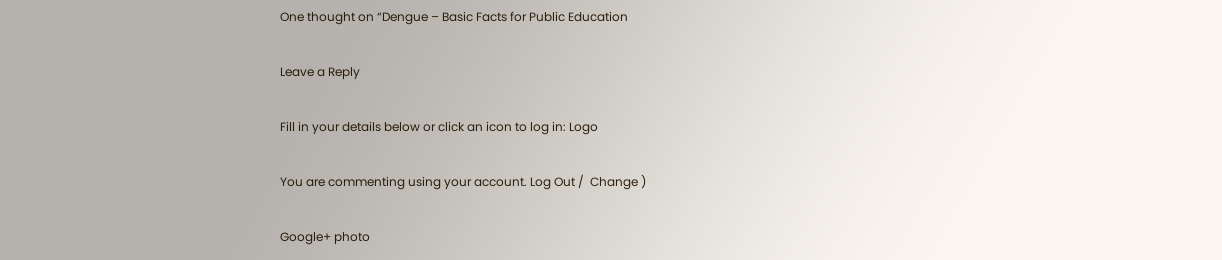One thought on “Dengue – Basic Facts for Public Education

Leave a Reply

Fill in your details below or click an icon to log in: Logo

You are commenting using your account. Log Out /  Change )

Google+ photo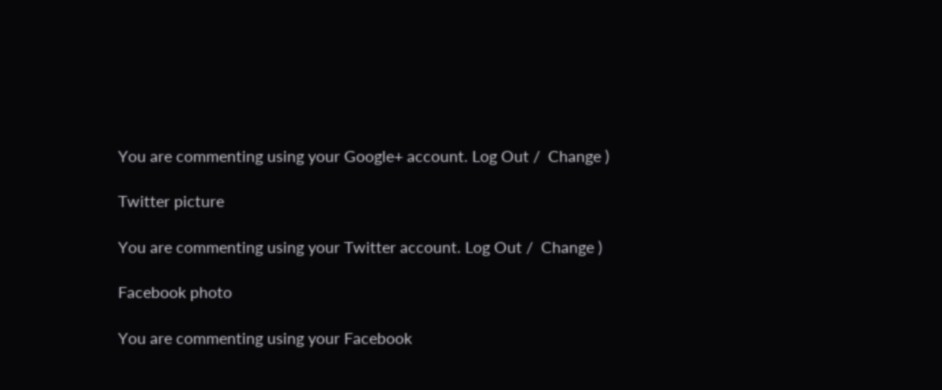You are commenting using your Google+ account. Log Out /  Change )

Twitter picture

You are commenting using your Twitter account. Log Out /  Change )

Facebook photo

You are commenting using your Facebook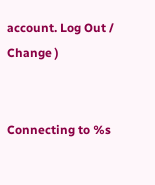account. Log Out /  Change )


Connecting to %s